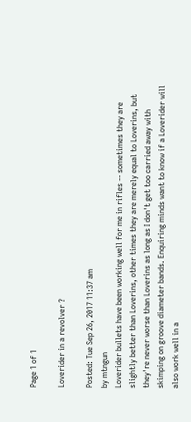Page 1 of 1

Loverider in a revolver ?

Posted: Tue Sep 26, 2017 11:37 am
by mtngun
Loverider bullets have been working well for me in rifles -- sometimes they are slightly better than Loverins, other times they are merely equal to Loverins, but they're never worse than Loverins as long as I don't get too carried away with skimping on groove diameter bands. Enquiring minds want to know if a Loverider will also work well in a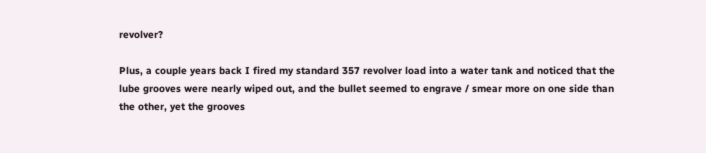revolver?

Plus, a couple years back I fired my standard 357 revolver load into a water tank and noticed that the lube grooves were nearly wiped out, and the bullet seemed to engrave / smear more on one side than the other, yet the grooves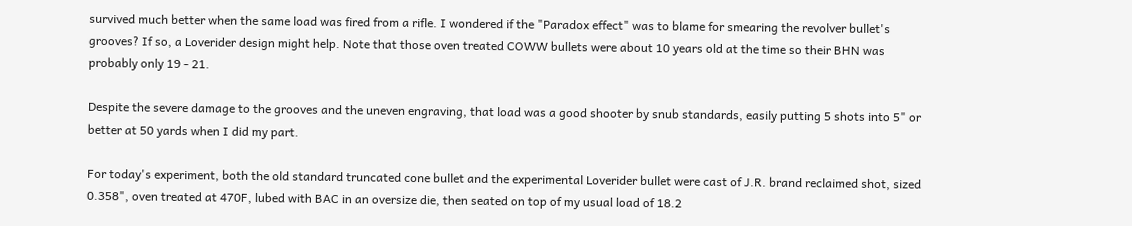survived much better when the same load was fired from a rifle. I wondered if the "Paradox effect" was to blame for smearing the revolver bullet's grooves? If so, a Loverider design might help. Note that those oven treated COWW bullets were about 10 years old at the time so their BHN was probably only 19 - 21.

Despite the severe damage to the grooves and the uneven engraving, that load was a good shooter by snub standards, easily putting 5 shots into 5" or better at 50 yards when I did my part.

For today's experiment, both the old standard truncated cone bullet and the experimental Loverider bullet were cast of J.R. brand reclaimed shot, sized 0.358", oven treated at 470F, lubed with BAC in an oversize die, then seated on top of my usual load of 18.2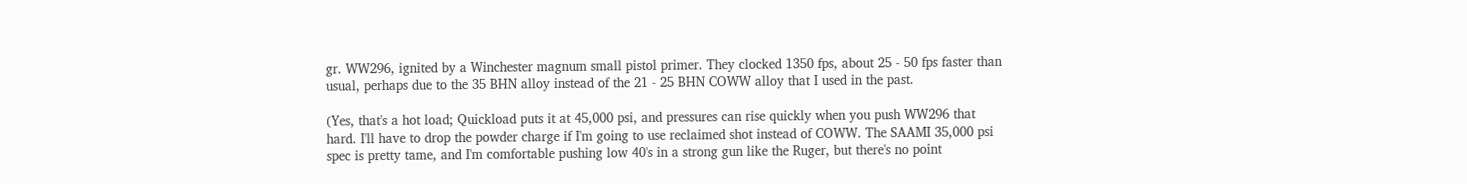gr. WW296, ignited by a Winchester magnum small pistol primer. They clocked 1350 fps, about 25 - 50 fps faster than usual, perhaps due to the 35 BHN alloy instead of the 21 - 25 BHN COWW alloy that I used in the past.

(Yes, that's a hot load; Quickload puts it at 45,000 psi, and pressures can rise quickly when you push WW296 that hard. I'll have to drop the powder charge if I'm going to use reclaimed shot instead of COWW. The SAAMI 35,000 psi spec is pretty tame, and I'm comfortable pushing low 40's in a strong gun like the Ruger, but there's no point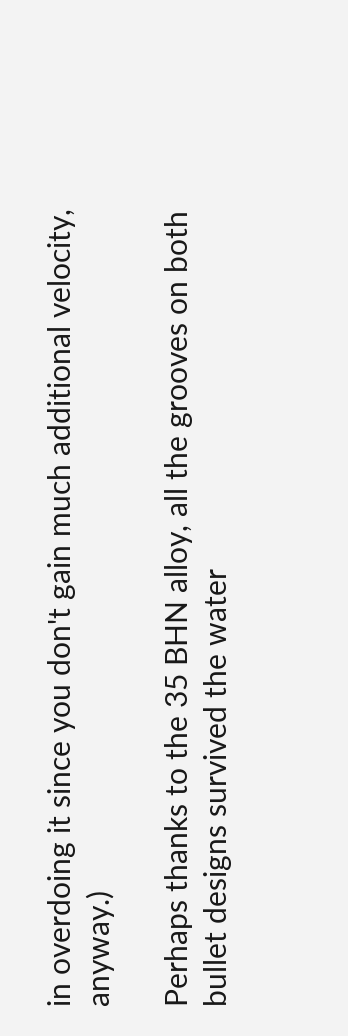in overdoing it since you don't gain much additional velocity, anyway.)

Perhaps thanks to the 35 BHN alloy, all the grooves on both bullet designs survived the water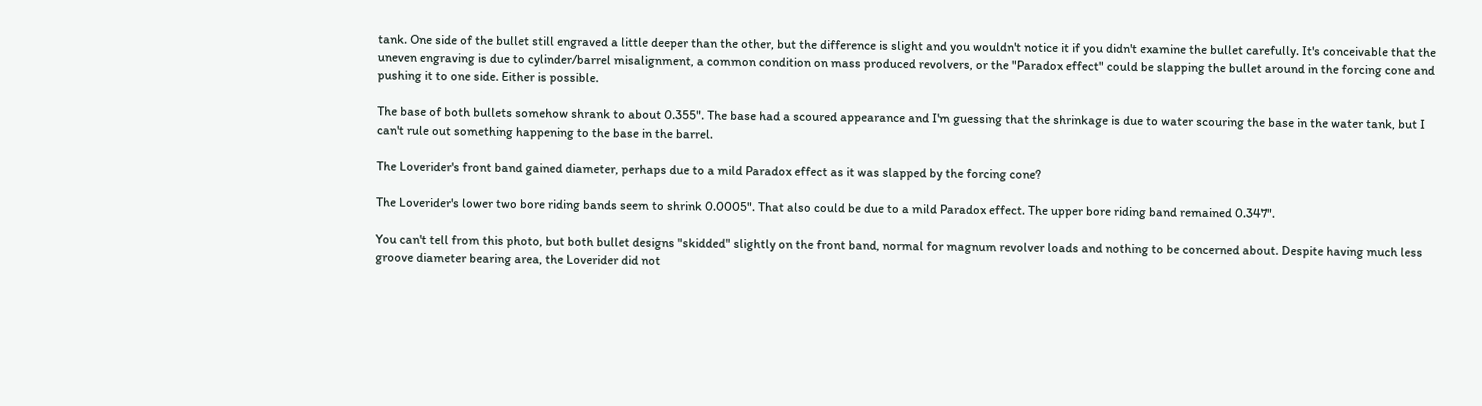tank. One side of the bullet still engraved a little deeper than the other, but the difference is slight and you wouldn't notice it if you didn't examine the bullet carefully. It's conceivable that the uneven engraving is due to cylinder/barrel misalignment, a common condition on mass produced revolvers, or the "Paradox effect" could be slapping the bullet around in the forcing cone and pushing it to one side. Either is possible.

The base of both bullets somehow shrank to about 0.355". The base had a scoured appearance and I'm guessing that the shrinkage is due to water scouring the base in the water tank, but I can't rule out something happening to the base in the barrel.

The Loverider's front band gained diameter, perhaps due to a mild Paradox effect as it was slapped by the forcing cone?

The Loverider's lower two bore riding bands seem to shrink 0.0005". That also could be due to a mild Paradox effect. The upper bore riding band remained 0.347".

You can't tell from this photo, but both bullet designs "skidded" slightly on the front band, normal for magnum revolver loads and nothing to be concerned about. Despite having much less groove diameter bearing area, the Loverider did not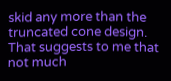skid any more than the truncated cone design. That suggests to me that not much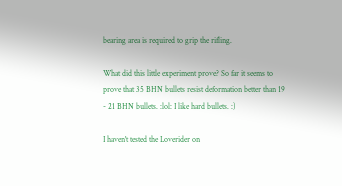bearing area is required to grip the rifling.

What did this little experiment prove? So far it seems to prove that 35 BHN bullets resist deformation better than 19 - 21 BHN bullets. :lol: I like hard bullets. :)

I haven't tested the Loverider on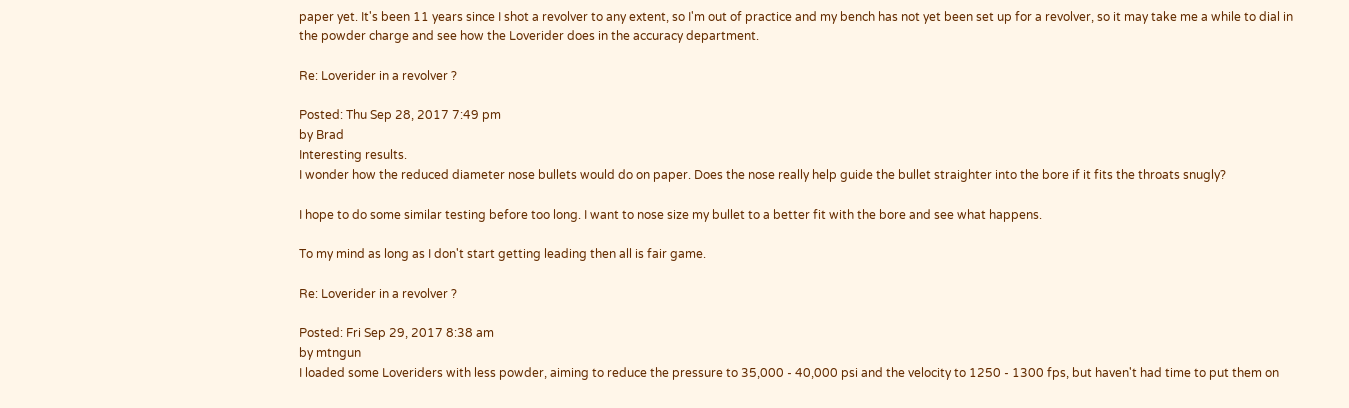paper yet. It's been 11 years since I shot a revolver to any extent, so I'm out of practice and my bench has not yet been set up for a revolver, so it may take me a while to dial in the powder charge and see how the Loverider does in the accuracy department.

Re: Loverider in a revolver ?

Posted: Thu Sep 28, 2017 7:49 pm
by Brad
Interesting results.
I wonder how the reduced diameter nose bullets would do on paper. Does the nose really help guide the bullet straighter into the bore if it fits the throats snugly?

I hope to do some similar testing before too long. I want to nose size my bullet to a better fit with the bore and see what happens.

To my mind as long as I don't start getting leading then all is fair game.

Re: Loverider in a revolver ?

Posted: Fri Sep 29, 2017 8:38 am
by mtngun
I loaded some Loveriders with less powder, aiming to reduce the pressure to 35,000 - 40,000 psi and the velocity to 1250 - 1300 fps, but haven't had time to put them on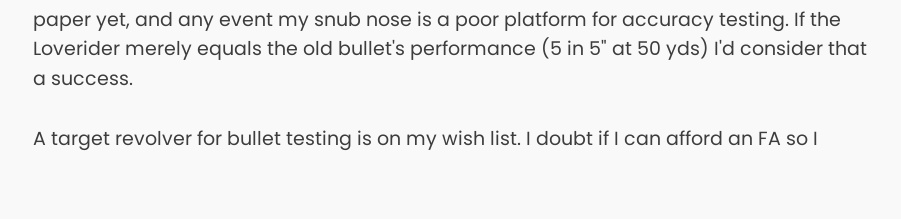paper yet, and any event my snub nose is a poor platform for accuracy testing. If the Loverider merely equals the old bullet's performance (5 in 5" at 50 yds) I'd consider that a success.

A target revolver for bullet testing is on my wish list. I doubt if I can afford an FA so I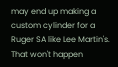may end up making a custom cylinder for a Ruger SA like Lee Martin's. That won't happen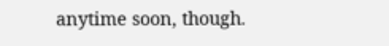anytime soon, though.